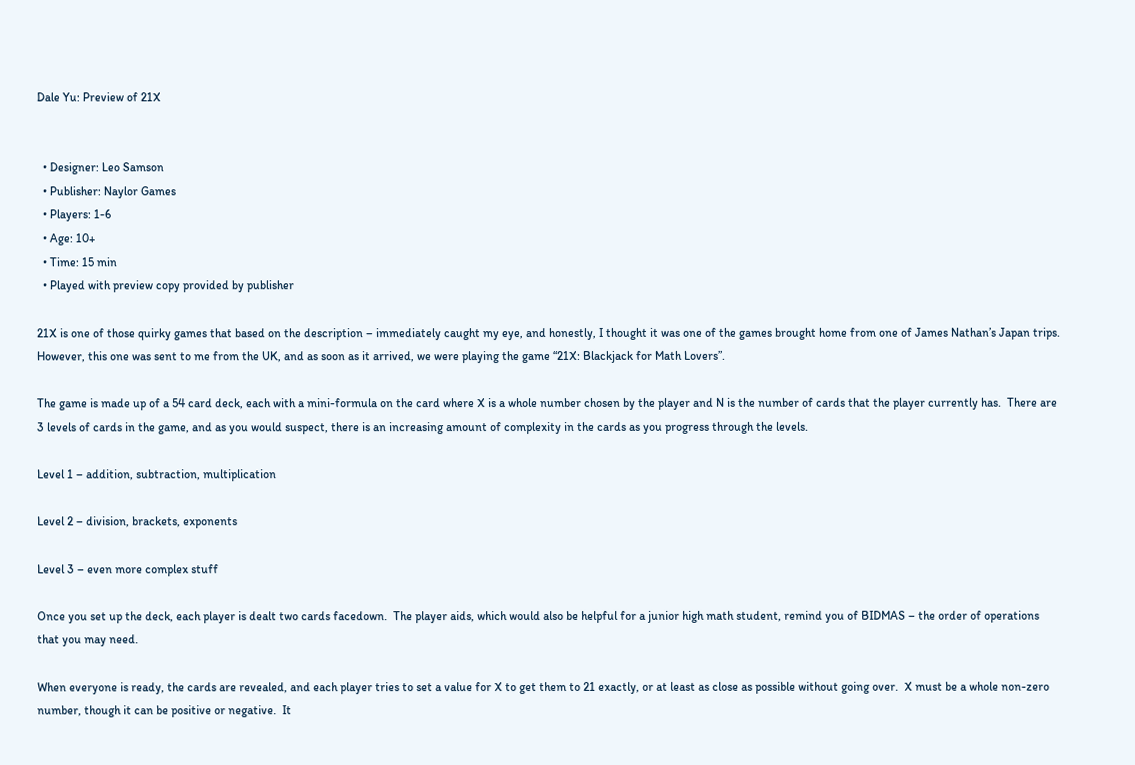Dale Yu: Preview of 21X


  • Designer: Leo Samson
  • Publisher: Naylor Games
  • Players: 1-6
  • Age: 10+
  • Time: 15 min
  • Played with preview copy provided by publisher

21X is one of those quirky games that based on the description – immediately caught my eye, and honestly, I thought it was one of the games brought home from one of James Nathan’s Japan trips.   However, this one was sent to me from the UK, and as soon as it arrived, we were playing the game “21X: Blackjack for Math Lovers”.

The game is made up of a 54 card deck, each with a mini-formula on the card where X is a whole number chosen by the player and N is the number of cards that the player currently has.  There are 3 levels of cards in the game, and as you would suspect, there is an increasing amount of complexity in the cards as you progress through the levels.

Level 1 – addition, subtraction, multiplication

Level 2 – division, brackets, exponents

Level 3 – even more complex stuff

Once you set up the deck, each player is dealt two cards facedown.  The player aids, which would also be helpful for a junior high math student, remind you of BIDMAS – the order of operations that you may need.

When everyone is ready, the cards are revealed, and each player tries to set a value for X to get them to 21 exactly, or at least as close as possible without going over.  X must be a whole non-zero number, though it can be positive or negative.  It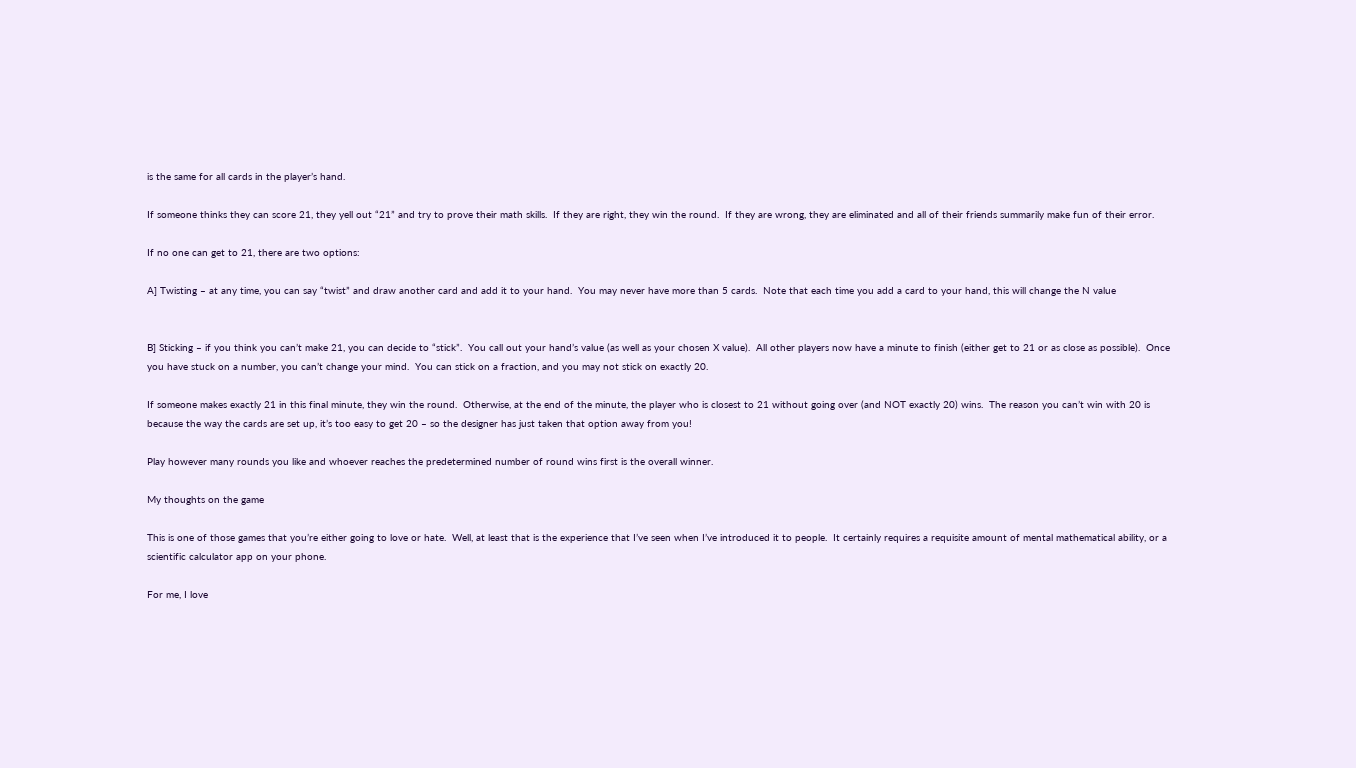is the same for all cards in the player’s hand.

If someone thinks they can score 21, they yell out “21” and try to prove their math skills.  If they are right, they win the round.  If they are wrong, they are eliminated and all of their friends summarily make fun of their error.

If no one can get to 21, there are two options:

A] Twisting – at any time, you can say “twist” and draw another card and add it to your hand.  You may never have more than 5 cards.  Note that each time you add a card to your hand, this will change the N value


B] Sticking – if you think you can’t make 21, you can decide to “stick”.  You call out your hand’s value (as well as your chosen X value).  All other players now have a minute to finish (either get to 21 or as close as possible).  Once you have stuck on a number, you can’t change your mind.  You can stick on a fraction, and you may not stick on exactly 20.

If someone makes exactly 21 in this final minute, they win the round.  Otherwise, at the end of the minute, the player who is closest to 21 without going over (and NOT exactly 20) wins.  The reason you can’t win with 20 is because the way the cards are set up, it’s too easy to get 20 – so the designer has just taken that option away from you!

Play however many rounds you like and whoever reaches the predetermined number of round wins first is the overall winner.

My thoughts on the game

This is one of those games that you’re either going to love or hate.  Well, at least that is the experience that I’ve seen when I’ve introduced it to people.  It certainly requires a requisite amount of mental mathematical ability, or a scientific calculator app on your phone.

For me, I love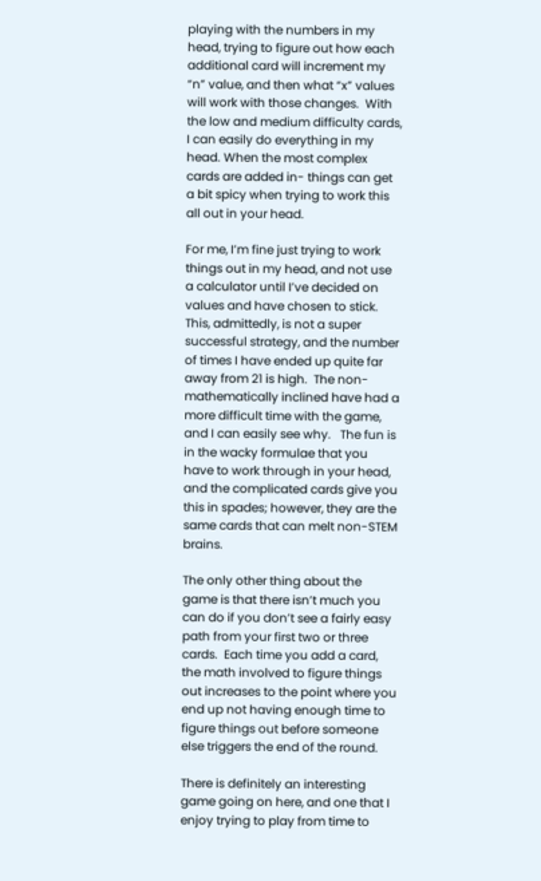playing with the numbers in my head, trying to figure out how each additional card will increment my “n” value, and then what “x” values will work with those changes.  With the low and medium difficulty cards, I can easily do everything in my head. When the most complex cards are added in- things can get a bit spicy when trying to work this all out in your head.

For me, I’m fine just trying to work things out in my head, and not use a calculator until I’ve decided on values and have chosen to stick.  This, admittedly, is not a super successful strategy, and the number of times I have ended up quite far away from 21 is high.  The non-mathematically inclined have had a more difficult time with the game, and I can easily see why.   The fun is in the wacky formulae that you have to work through in your head, and the complicated cards give you this in spades; however, they are the same cards that can melt non-STEM brains.

The only other thing about the game is that there isn’t much you can do if you don’t see a fairly easy path from your first two or three cards.  Each time you add a card, the math involved to figure things out increases to the point where you end up not having enough time to figure things out before someone else triggers the end of the round.

There is definitely an interesting game going on here, and one that I enjoy trying to play from time to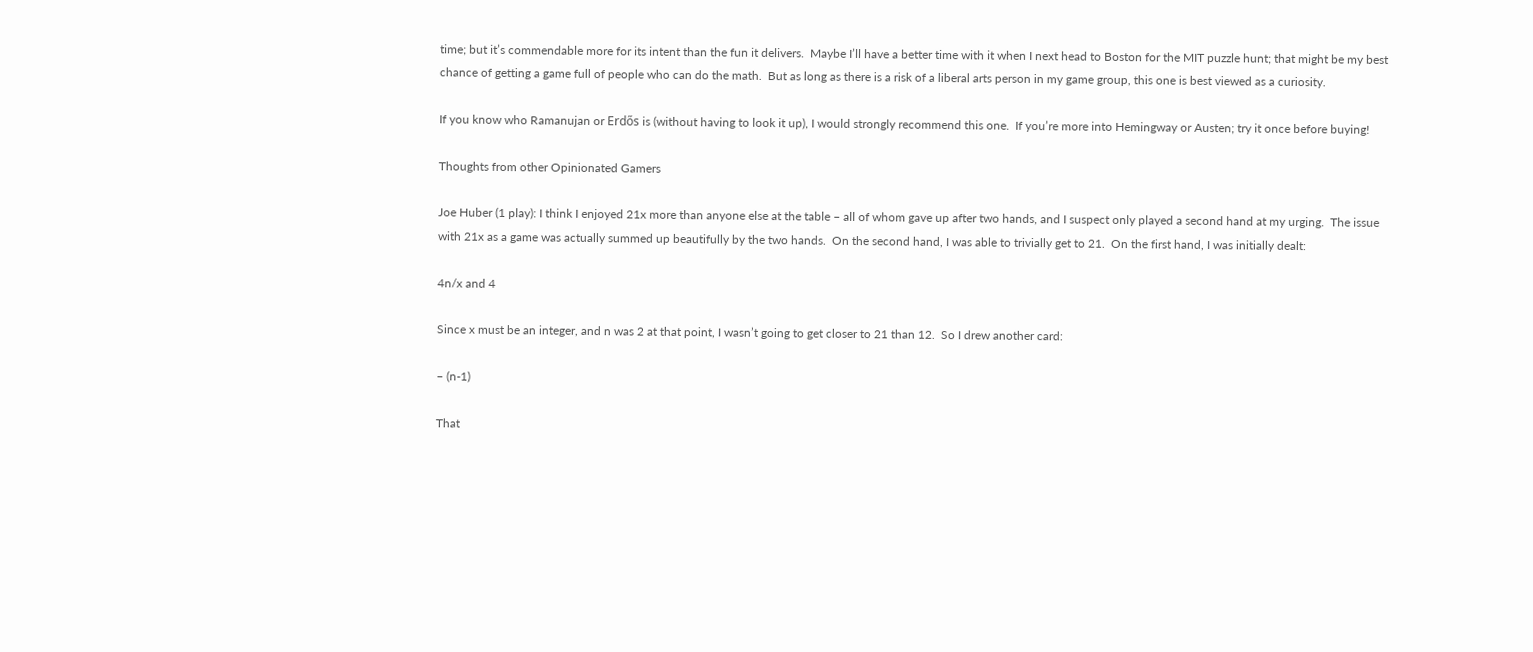time; but it’s commendable more for its intent than the fun it delivers.  Maybe I’ll have a better time with it when I next head to Boston for the MIT puzzle hunt; that might be my best chance of getting a game full of people who can do the math.  But as long as there is a risk of a liberal arts person in my game group, this one is best viewed as a curiosity.

If you know who Ramanujan or Erdős is (without having to look it up), I would strongly recommend this one.  If you’re more into Hemingway or Austen; try it once before buying!

Thoughts from other Opinionated Gamers

Joe Huber (1 play): I think I enjoyed 21x more than anyone else at the table – all of whom gave up after two hands, and I suspect only played a second hand at my urging.  The issue with 21x as a game was actually summed up beautifully by the two hands.  On the second hand, I was able to trivially get to 21.  On the first hand, I was initially dealt:

4n/x and 4

Since x must be an integer, and n was 2 at that point, I wasn’t going to get closer to 21 than 12.  So I drew another card:

– (n-1)

That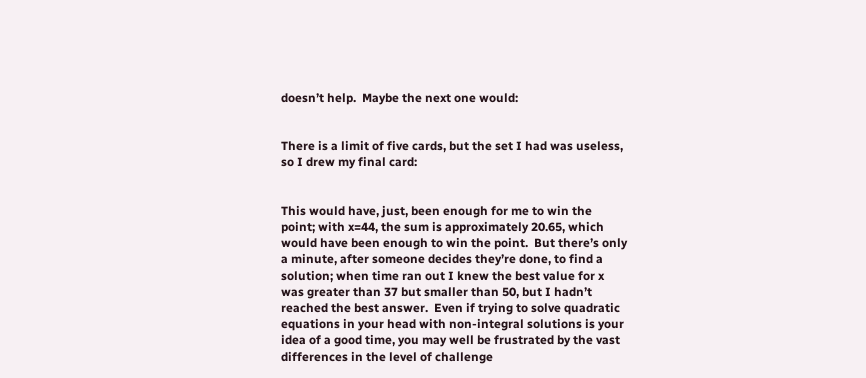doesn’t help.  Maybe the next one would:


There is a limit of five cards, but the set I had was useless, so I drew my final card:


This would have, just, been enough for me to win the point; with x=44, the sum is approximately 20.65, which would have been enough to win the point.  But there’s only a minute, after someone decides they’re done, to find a solution; when time ran out I knew the best value for x was greater than 37 but smaller than 50, but I hadn’t reached the best answer.  Even if trying to solve quadratic equations in your head with non-integral solutions is your idea of a good time, you may well be frustrated by the vast differences in the level of challenge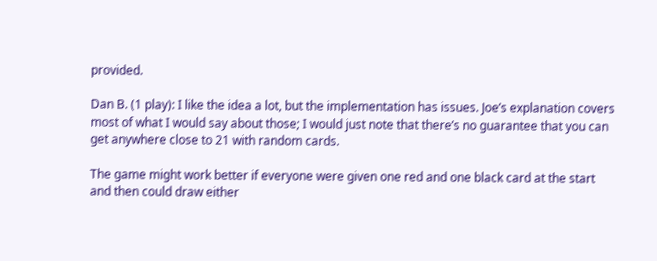provided.

Dan B. (1 play): I like the idea a lot, but the implementation has issues. Joe’s explanation covers most of what I would say about those; I would just note that there’s no guarantee that you can get anywhere close to 21 with random cards.

The game might work better if everyone were given one red and one black card at the start and then could draw either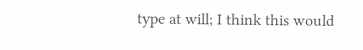type at will; I think this would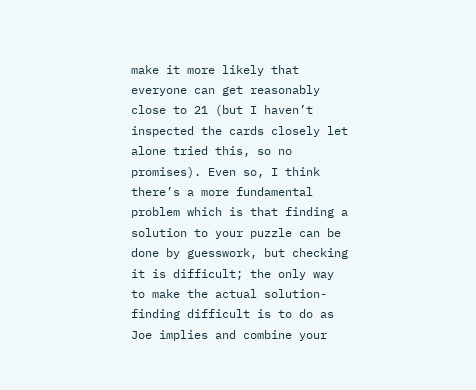make it more likely that everyone can get reasonably close to 21 (but I haven’t inspected the cards closely let alone tried this, so no promises). Even so, I think there’s a more fundamental problem which is that finding a solution to your puzzle can be done by guesswork, but checking it is difficult; the only way to make the actual solution-finding difficult is to do as Joe implies and combine your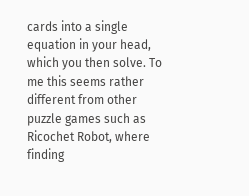cards into a single equation in your head, which you then solve. To me this seems rather different from other puzzle games such as Ricochet Robot, where finding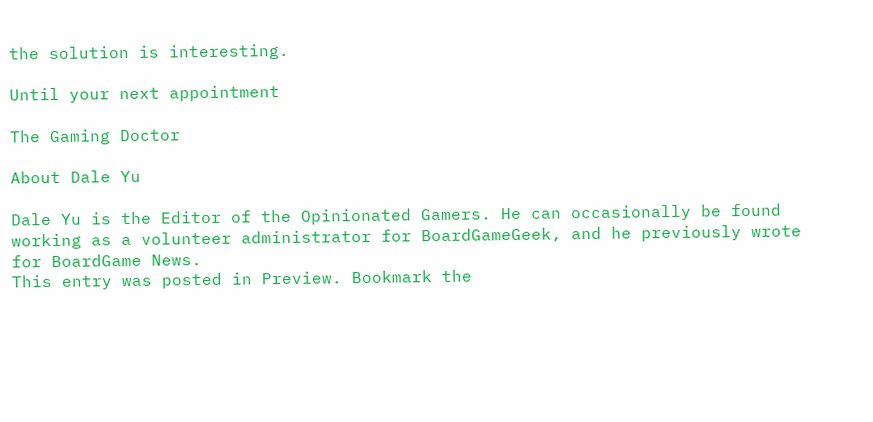the solution is interesting.

Until your next appointment

The Gaming Doctor

About Dale Yu

Dale Yu is the Editor of the Opinionated Gamers. He can occasionally be found working as a volunteer administrator for BoardGameGeek, and he previously wrote for BoardGame News.
This entry was posted in Preview. Bookmark the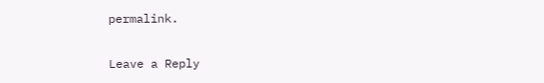permalink.

Leave a Reply